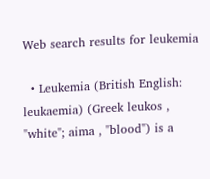Web search results for leukemia

  • Leukemia (British English: leukaemia) (Greek leukos , "white"; aima , "blood") is a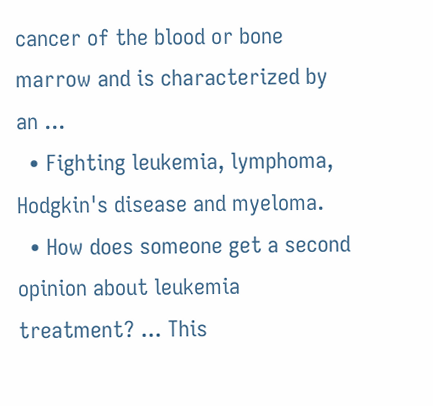cancer of the blood or bone marrow and is characterized by an ...
  • Fighting leukemia, lymphoma, Hodgkin's disease and myeloma.
  • How does someone get a second opinion about leukemia treatment? ... This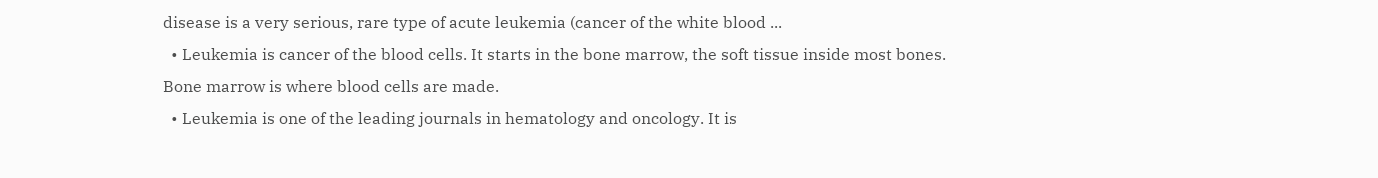disease is a very serious, rare type of acute leukemia (cancer of the white blood ...
  • Leukemia is cancer of the blood cells. It starts in the bone marrow, the soft tissue inside most bones. Bone marrow is where blood cells are made.
  • Leukemia is one of the leading journals in hematology and oncology. It is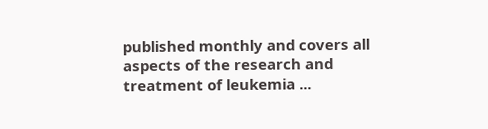published monthly and covers all aspects of the research and treatment of leukemia ...